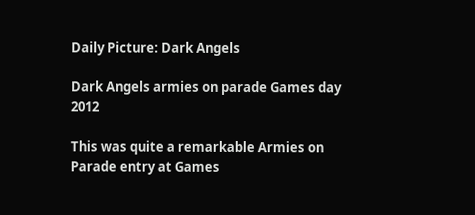Daily Picture: Dark Angels

Dark Angels armies on parade Games day 2012

This was quite a remarkable Armies on Parade entry at Games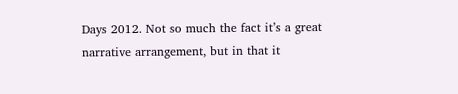Days 2012. Not so much the fact it’s a great narrative arrangement, but in that it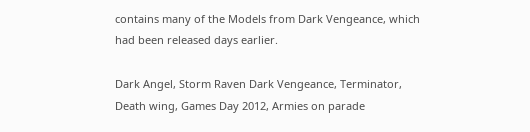contains many of the Models from Dark Vengeance, which had been released days earlier.

Dark Angel, Storm Raven Dark Vengeance, Terminator, Death wing, Games Day 2012, Armies on parade